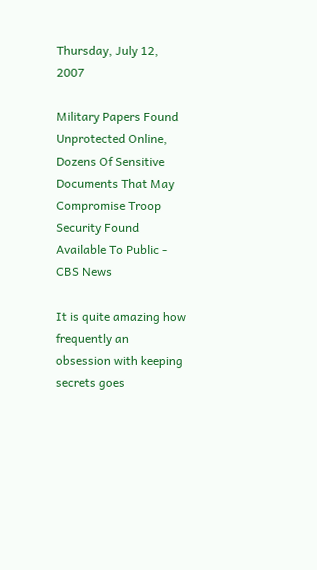Thursday, July 12, 2007

Military Papers Found Unprotected Online, Dozens Of Sensitive Documents That May Compromise Troop Security Found Available To Public - CBS News

It is quite amazing how frequently an obsession with keeping secrets goes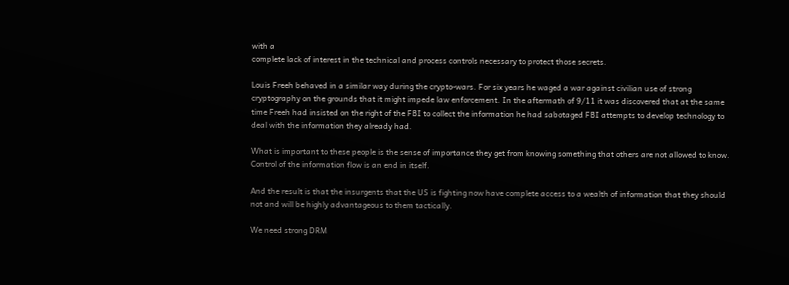with a
complete lack of interest in the technical and process controls necessary to protect those secrets.

Louis Freeh behaved in a similar way during the crypto-wars. For six years he waged a war against civilian use of strong cryptography on the grounds that it might impede law enforcement. In the aftermath of 9/11 it was discovered that at the same time Freeh had insisted on the right of the FBI to collect the information he had sabotaged FBI attempts to develop technology to deal with the information they already had.

What is important to these people is the sense of importance they get from knowing something that others are not allowed to know. Control of the information flow is an end in itself.

And the result is that the insurgents that the US is fighting now have complete access to a wealth of information that they should not and will be highly advantageous to them tactically.

We need strong DRM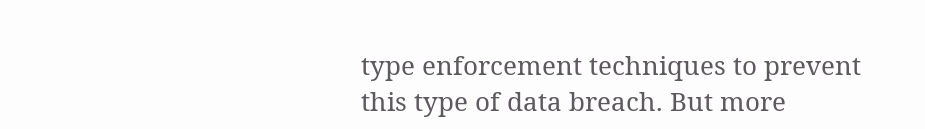type enforcement techniques to prevent this type of data breach. But more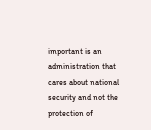important is an administration that cares about national security and not the protection of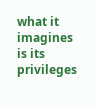what it imagines is its privileges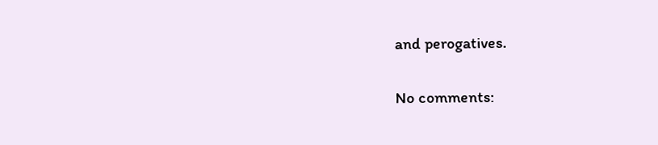and perogatives.

No comments: